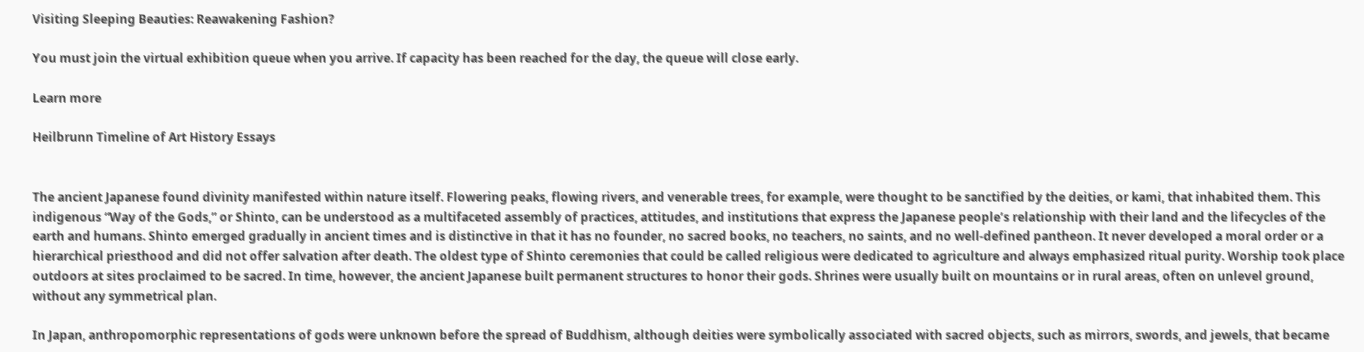Visiting Sleeping Beauties: Reawakening Fashion?

You must join the virtual exhibition queue when you arrive. If capacity has been reached for the day, the queue will close early.

Learn more

Heilbrunn Timeline of Art History Essays


The ancient Japanese found divinity manifested within nature itself. Flowering peaks, flowing rivers, and venerable trees, for example, were thought to be sanctified by the deities, or kami, that inhabited them. This indigenous “Way of the Gods,” or Shinto, can be understood as a multifaceted assembly of practices, attitudes, and institutions that express the Japanese people’s relationship with their land and the lifecycles of the earth and humans. Shinto emerged gradually in ancient times and is distinctive in that it has no founder, no sacred books, no teachers, no saints, and no well-defined pantheon. It never developed a moral order or a hierarchical priesthood and did not offer salvation after death. The oldest type of Shinto ceremonies that could be called religious were dedicated to agriculture and always emphasized ritual purity. Worship took place outdoors at sites proclaimed to be sacred. In time, however, the ancient Japanese built permanent structures to honor their gods. Shrines were usually built on mountains or in rural areas, often on unlevel ground, without any symmetrical plan.

In Japan, anthropomorphic representations of gods were unknown before the spread of Buddhism, although deities were symbolically associated with sacred objects, such as mirrors, swords, and jewels, that became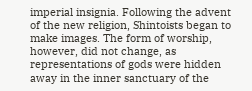imperial insignia. Following the advent of the new religion, Shintoists began to make images. The form of worship, however, did not change, as representations of gods were hidden away in the inner sanctuary of the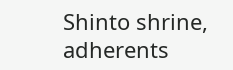Shinto shrine, adherents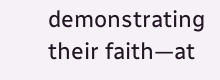demonstrating their faith—at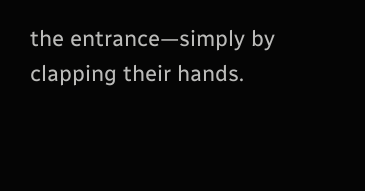the entrance—simply by clapping their hands.